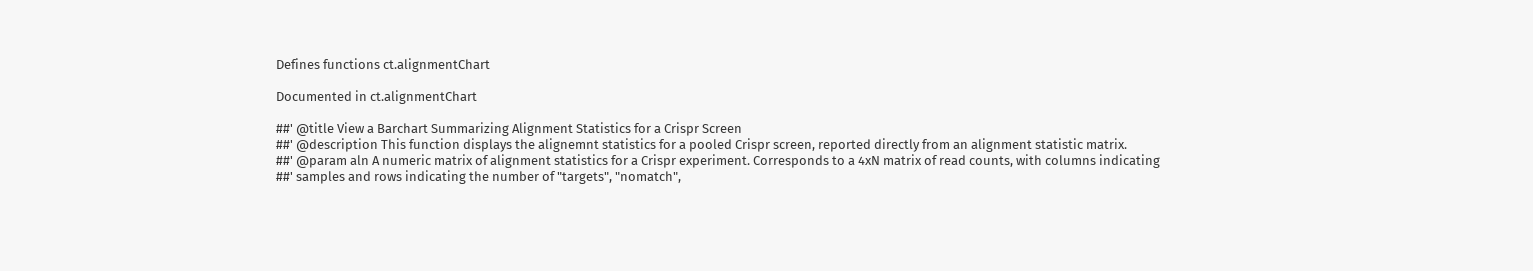Defines functions ct.alignmentChart

Documented in ct.alignmentChart

##' @title View a Barchart Summarizing Alignment Statistics for a Crispr Screen
##' @description This function displays the alignemnt statistics for a pooled Crispr screen, reported directly from an alignment statistic matrix.
##' @param aln A numeric matrix of alignment statistics for a Crispr experiment. Corresponds to a 4xN matrix of read counts, with columns indicating
##' samples and rows indicating the number of "targets", "nomatch",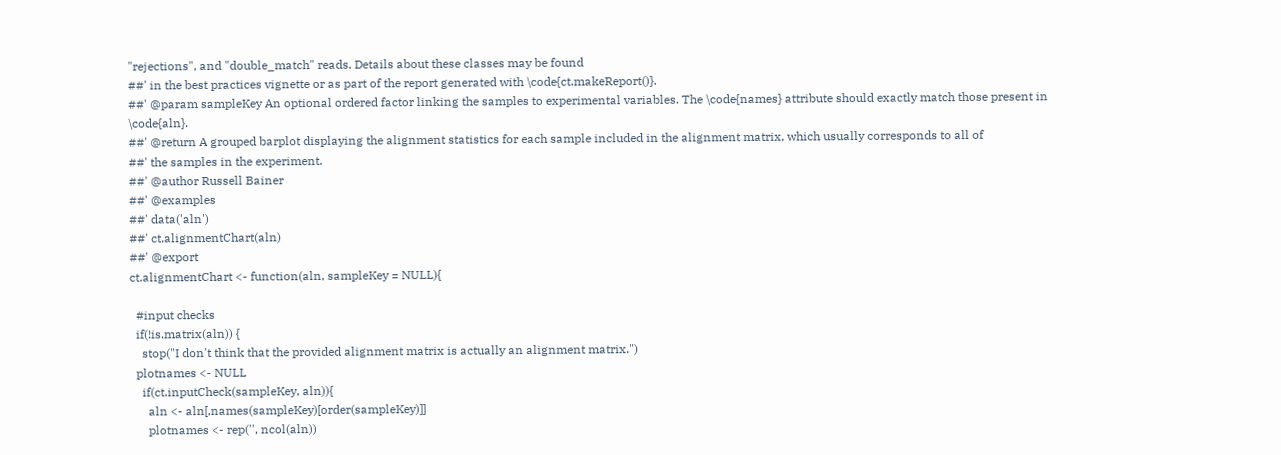"rejections", and "double_match" reads. Details about these classes may be found
##' in the best practices vignette or as part of the report generated with \code{ct.makeReport()}.
##' @param sampleKey An optional ordered factor linking the samples to experimental variables. The \code{names} attribute should exactly match those present in \code{aln}.
##' @return A grouped barplot displaying the alignment statistics for each sample included in the alignment matrix, which usually corresponds to all of
##' the samples in the experiment.
##' @author Russell Bainer
##' @examples
##' data('aln')
##' ct.alignmentChart(aln)
##' @export
ct.alignmentChart <- function(aln, sampleKey = NULL){

  #input checks
  if(!is.matrix(aln)) {
    stop("I don't think that the provided alignment matrix is actually an alignment matrix.")
  plotnames <- NULL
    if(ct.inputCheck(sampleKey, aln)){
      aln <- aln[,names(sampleKey)[order(sampleKey)]]
      plotnames <- rep('', ncol(aln))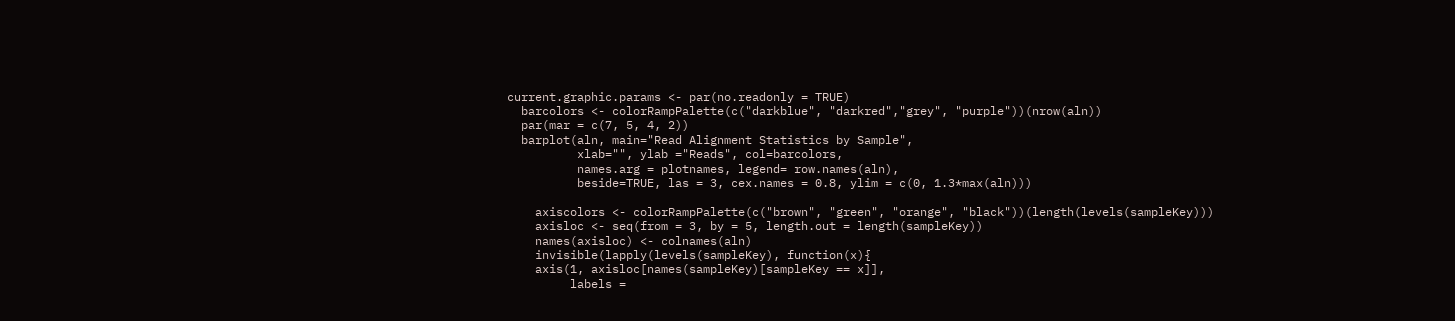current.graphic.params <- par(no.readonly = TRUE)
  barcolors <- colorRampPalette(c("darkblue", "darkred","grey", "purple"))(nrow(aln))
  par(mar = c(7, 5, 4, 2))
  barplot(aln, main="Read Alignment Statistics by Sample",
          xlab="", ylab ="Reads", col=barcolors,
          names.arg = plotnames, legend= row.names(aln),
          beside=TRUE, las = 3, cex.names = 0.8, ylim = c(0, 1.3*max(aln)))

    axiscolors <- colorRampPalette(c("brown", "green", "orange", "black"))(length(levels(sampleKey)))
    axisloc <- seq(from = 3, by = 5, length.out = length(sampleKey))
    names(axisloc) <- colnames(aln)
    invisible(lapply(levels(sampleKey), function(x){
    axis(1, axisloc[names(sampleKey)[sampleKey == x]],
         labels =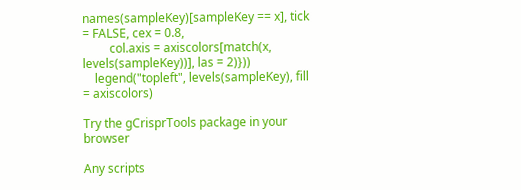names(sampleKey)[sampleKey == x], tick = FALSE, cex = 0.8,
         col.axis = axiscolors[match(x, levels(sampleKey))], las = 2)}))
    legend("topleft", levels(sampleKey), fill = axiscolors)

Try the gCrisprTools package in your browser

Any scripts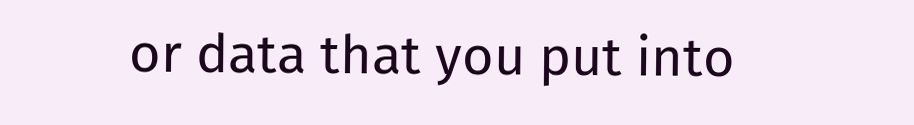or data that you put into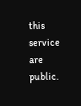this service are public.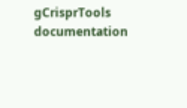gCrisprTools documentation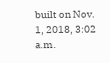built on Nov. 1, 2018, 3:02 a.m.